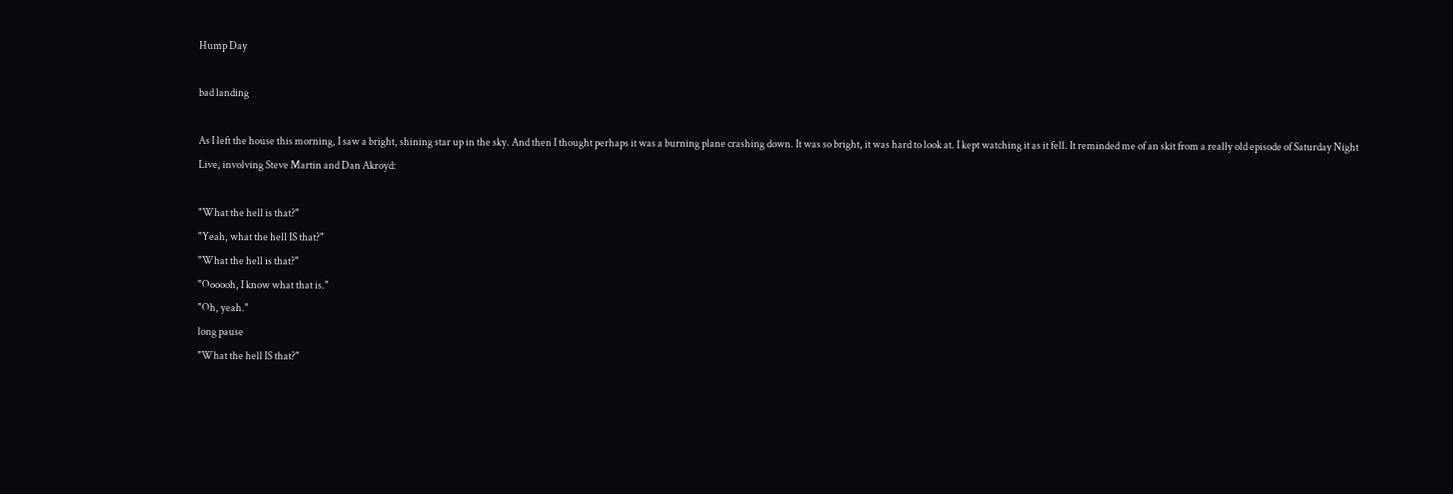Hump Day

bad landing

As I left the house this morning, I saw a bright, shining star up in the sky. And then I thought perhaps it was a burning plane crashing down. It was so bright, it was hard to look at. I kept watching it as it fell. It reminded me of an skit from a really old episode of Saturday Night Live, involving Steve Martin and Dan Akroyd:

"What the hell is that?"
"Yeah, what the hell IS that?"
"What the hell is that?"
"Oooooh, I know what that is."
"Oh, yeah."
long pause
"What the hell IS that?"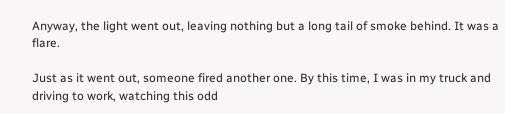Anyway, the light went out, leaving nothing but a long tail of smoke behind. It was a flare.

Just as it went out, someone fired another one. By this time, I was in my truck and driving to work, watching this odd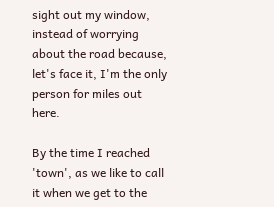sight out my window, instead of worrying about the road because, let's face it, I'm the only person for miles out here.

By the time I reached 'town', as we like to call it when we get to the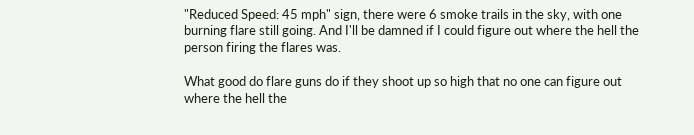"Reduced Speed: 45 mph" sign, there were 6 smoke trails in the sky, with one burning flare still going. And I'll be damned if I could figure out where the hell the person firing the flares was.

What good do flare guns do if they shoot up so high that no one can figure out where the hell the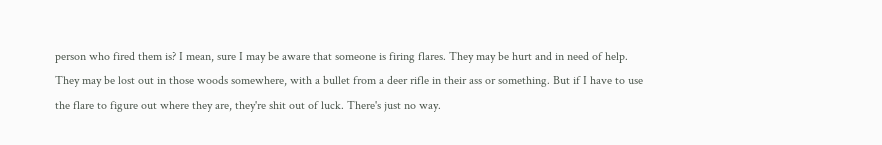person who fired them is? I mean, sure I may be aware that someone is firing flares. They may be hurt and in need of help. They may be lost out in those woods somewhere, with a bullet from a deer rifle in their ass or something. But if I have to use the flare to figure out where they are, they're shit out of luck. There's just no way.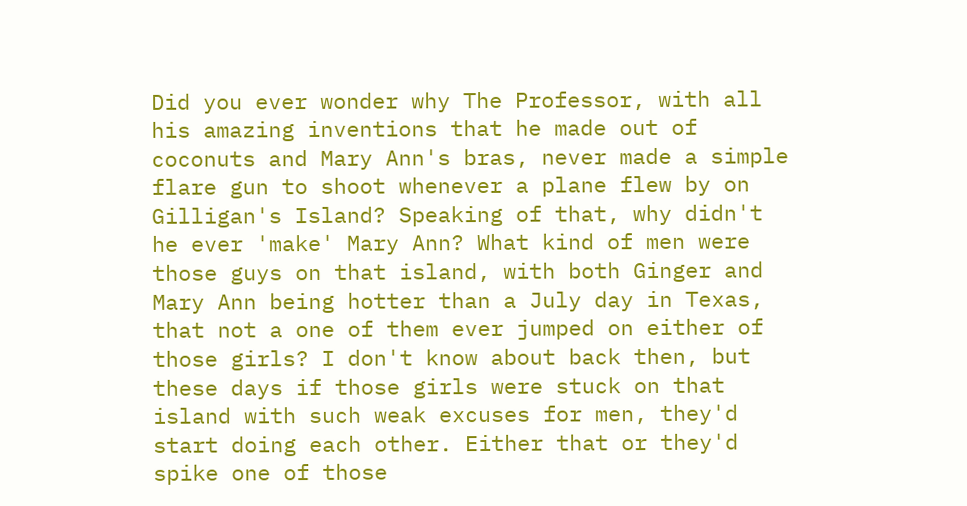Did you ever wonder why The Professor, with all his amazing inventions that he made out of coconuts and Mary Ann's bras, never made a simple flare gun to shoot whenever a plane flew by on Gilligan's Island? Speaking of that, why didn't he ever 'make' Mary Ann? What kind of men were those guys on that island, with both Ginger and Mary Ann being hotter than a July day in Texas, that not a one of them ever jumped on either of those girls? I don't know about back then, but these days if those girls were stuck on that island with such weak excuses for men, they'd start doing each other. Either that or they'd spike one of those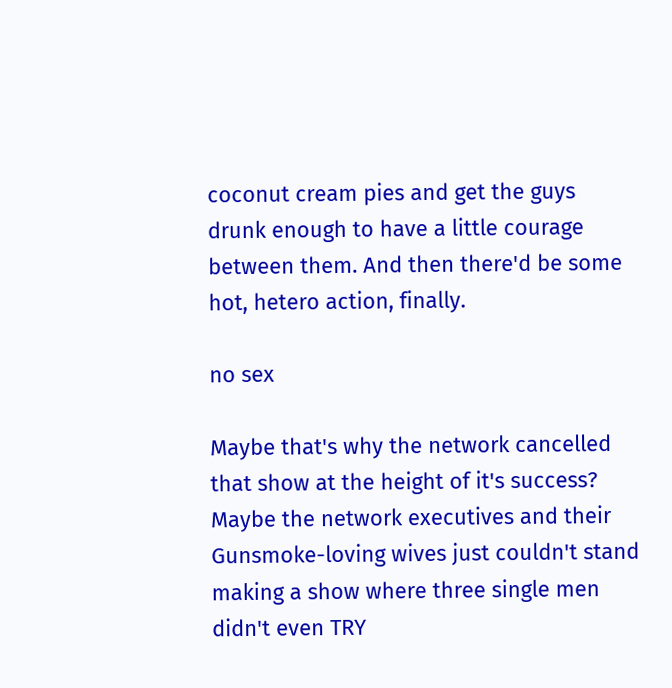coconut cream pies and get the guys drunk enough to have a little courage between them. And then there'd be some hot, hetero action, finally.

no sex

Maybe that's why the network cancelled that show at the height of it's success? Maybe the network executives and their Gunsmoke-loving wives just couldn't stand making a show where three single men didn't even TRY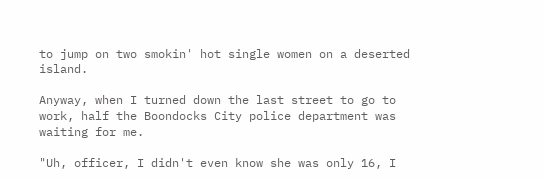to jump on two smokin' hot single women on a deserted island.

Anyway, when I turned down the last street to go to work, half the Boondocks City police department was waiting for me.

"Uh, officer, I didn't even know she was only 16, I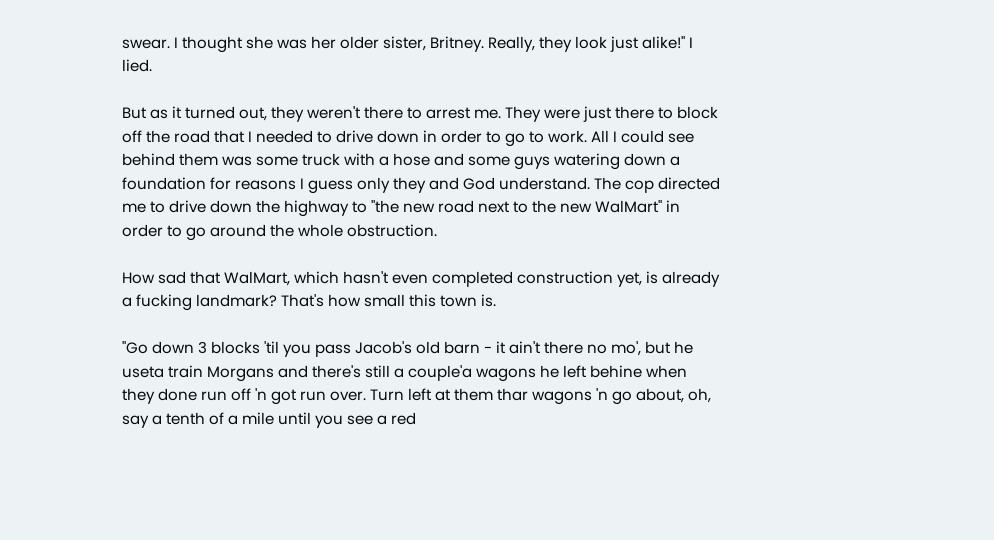swear. I thought she was her older sister, Britney. Really, they look just alike!" I lied.

But as it turned out, they weren't there to arrest me. They were just there to block off the road that I needed to drive down in order to go to work. All I could see behind them was some truck with a hose and some guys watering down a foundation for reasons I guess only they and God understand. The cop directed me to drive down the highway to "the new road next to the new WalMart" in order to go around the whole obstruction.

How sad that WalMart, which hasn't even completed construction yet, is already a fucking landmark? That's how small this town is.

"Go down 3 blocks 'til you pass Jacob's old barn - it ain't there no mo', but he useta train Morgans and there's still a couple'a wagons he left behine when they done run off 'n got run over. Turn left at them thar wagons 'n go about, oh, say a tenth of a mile until you see a red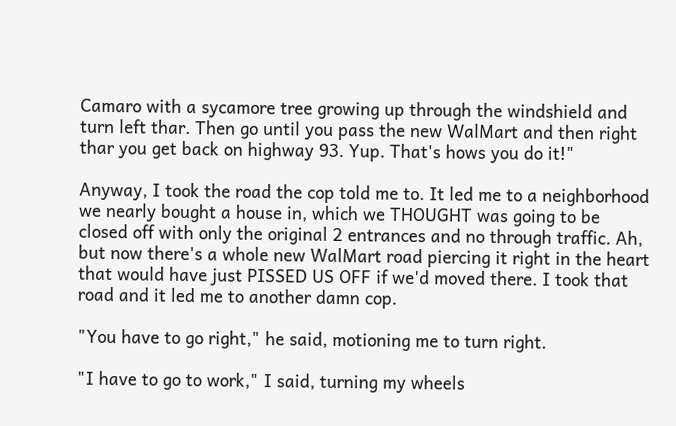Camaro with a sycamore tree growing up through the windshield and turn left thar. Then go until you pass the new WalMart and then right thar you get back on highway 93. Yup. That's hows you do it!"

Anyway, I took the road the cop told me to. It led me to a neighborhood we nearly bought a house in, which we THOUGHT was going to be closed off with only the original 2 entrances and no through traffic. Ah, but now there's a whole new WalMart road piercing it right in the heart that would have just PISSED US OFF if we'd moved there. I took that road and it led me to another damn cop.

"You have to go right," he said, motioning me to turn right.

"I have to go to work," I said, turning my wheels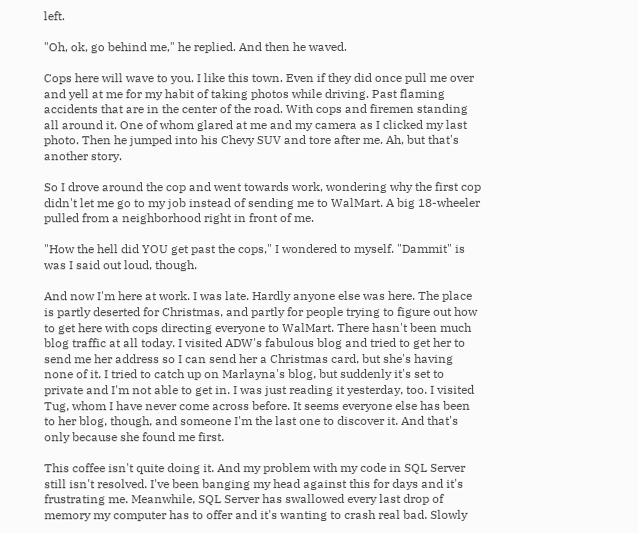left.

"Oh, ok, go behind me," he replied. And then he waved.

Cops here will wave to you. I like this town. Even if they did once pull me over and yell at me for my habit of taking photos while driving. Past flaming accidents that are in the center of the road. With cops and firemen standing all around it. One of whom glared at me and my camera as I clicked my last photo. Then he jumped into his Chevy SUV and tore after me. Ah, but that's another story.

So I drove around the cop and went towards work, wondering why the first cop didn't let me go to my job instead of sending me to WalMart. A big 18-wheeler pulled from a neighborhood right in front of me.

"How the hell did YOU get past the cops," I wondered to myself. "Dammit" is was I said out loud, though.

And now I'm here at work. I was late. Hardly anyone else was here. The place is partly deserted for Christmas, and partly for people trying to figure out how to get here with cops directing everyone to WalMart. There hasn't been much blog traffic at all today. I visited ADW's fabulous blog and tried to get her to send me her address so I can send her a Christmas card, but she's having none of it. I tried to catch up on Marlayna's blog, but suddenly it's set to private and I'm not able to get in. I was just reading it yesterday, too. I visited Tug, whom I have never come across before. It seems everyone else has been to her blog, though, and someone I'm the last one to discover it. And that's only because she found me first.

This coffee isn't quite doing it. And my problem with my code in SQL Server still isn't resolved. I've been banging my head against this for days and it's frustrating me. Meanwhile, SQL Server has swallowed every last drop of memory my computer has to offer and it's wanting to crash real bad. Slowly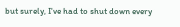but surely, I've had to shut down every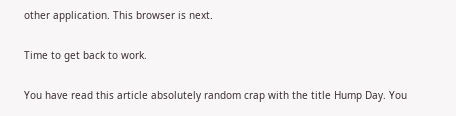other application. This browser is next.

Time to get back to work.

You have read this article absolutely random crap with the title Hump Day. You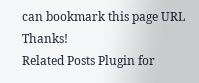can bookmark this page URL Thanks!
Related Posts Plugin for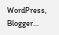WordPress, Blogger...